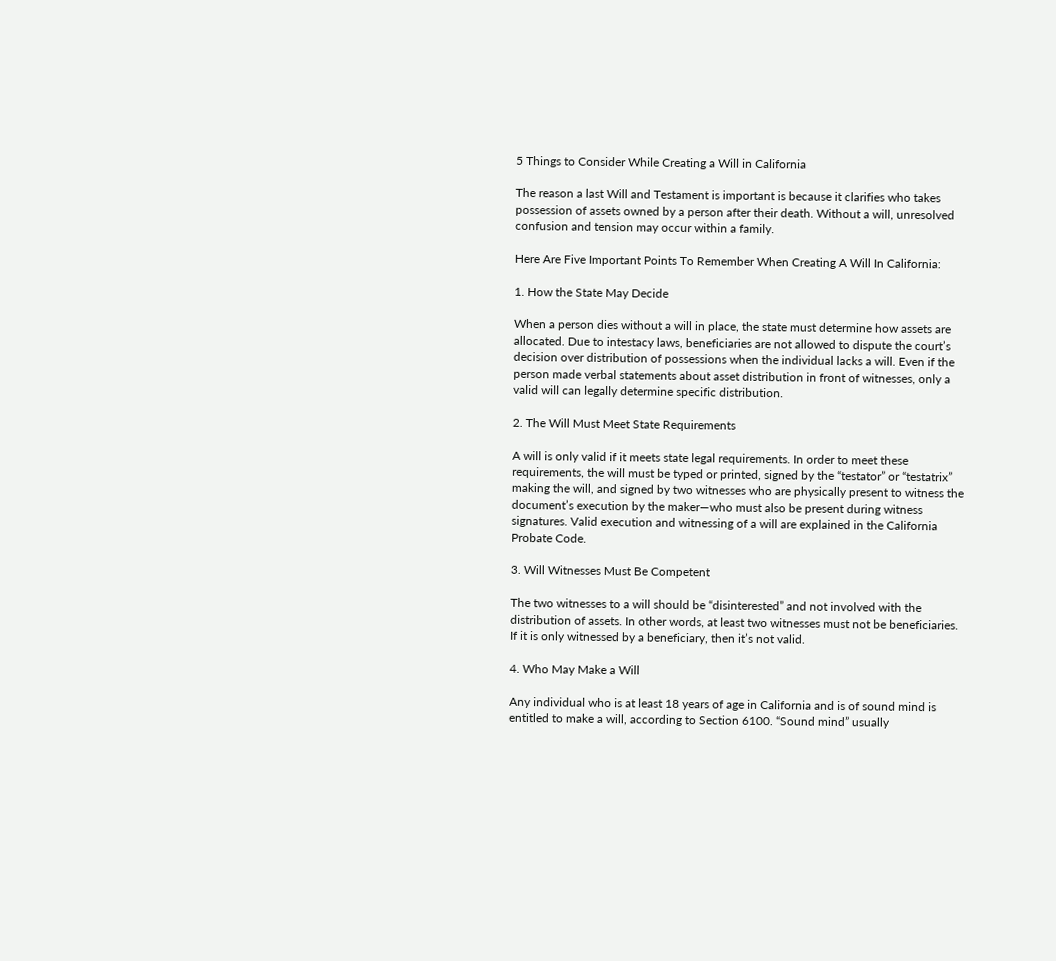5 Things to Consider While Creating a Will in California

The reason a last Will and Testament is important is because it clarifies who takes possession of assets owned by a person after their death. Without a will, unresolved confusion and tension may occur within a family.

Here Are Five Important Points To Remember When Creating A Will In California:

1. How the State May Decide

When a person dies without a will in place, the state must determine how assets are allocated. Due to intestacy laws, beneficiaries are not allowed to dispute the court’s decision over distribution of possessions when the individual lacks a will. Even if the person made verbal statements about asset distribution in front of witnesses, only a valid will can legally determine specific distribution.

2. The Will Must Meet State Requirements

A will is only valid if it meets state legal requirements. In order to meet these requirements, the will must be typed or printed, signed by the “testator” or “testatrix” making the will, and signed by two witnesses who are physically present to witness the document’s execution by the maker—who must also be present during witness signatures. Valid execution and witnessing of a will are explained in the California Probate Code.

3. Will Witnesses Must Be Competent

The two witnesses to a will should be “disinterested” and not involved with the distribution of assets. In other words, at least two witnesses must not be beneficiaries. If it is only witnessed by a beneficiary, then it’s not valid.

4. Who May Make a Will

Any individual who is at least 18 years of age in California and is of sound mind is entitled to make a will, according to Section 6100. “Sound mind” usually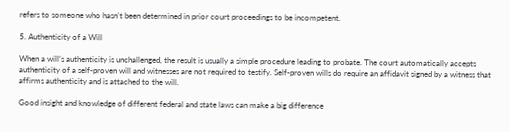refers to someone who hasn’t been determined in prior court proceedings to be incompetent.

5. Authenticity of a Will

When a will’s authenticity is unchallenged, the result is usually a simple procedure leading to probate. The court automatically accepts authenticity of a self-proven will and witnesses are not required to testify. Self-proven wills do require an affidavit signed by a witness that affirms authenticity and is attached to the will.

Good insight and knowledge of different federal and state laws can make a big difference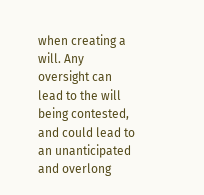when creating a will. Any oversight can lead to the will being contested, and could lead to an unanticipated and overlong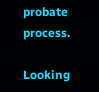probate process.

Looking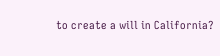to create a will in California?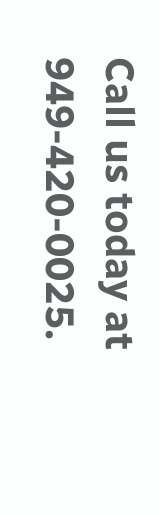Call us today at 949-420-0025.